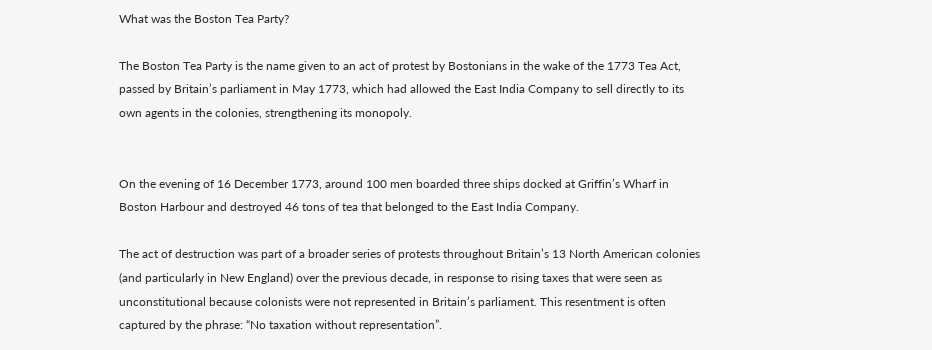What was the Boston Tea Party?

The Boston Tea Party is the name given to an act of protest by Bostonians in the wake of the 1773 Tea Act, passed by Britain’s parliament in May 1773, which had allowed the East India Company to sell directly to its own agents in the colonies, strengthening its monopoly.


On the evening of 16 December 1773, around 100 men boarded three ships docked at Griffin’s Wharf in Boston Harbour and destroyed 46 tons of tea that belonged to the East India Company.

The act of destruction was part of a broader series of protests throughout Britain’s 13 North American colonies (and particularly in New England) over the previous decade, in response to rising taxes that were seen as unconstitutional because colonists were not represented in Britain’s parliament. This resentment is often captured by the phrase: “No taxation without representation”.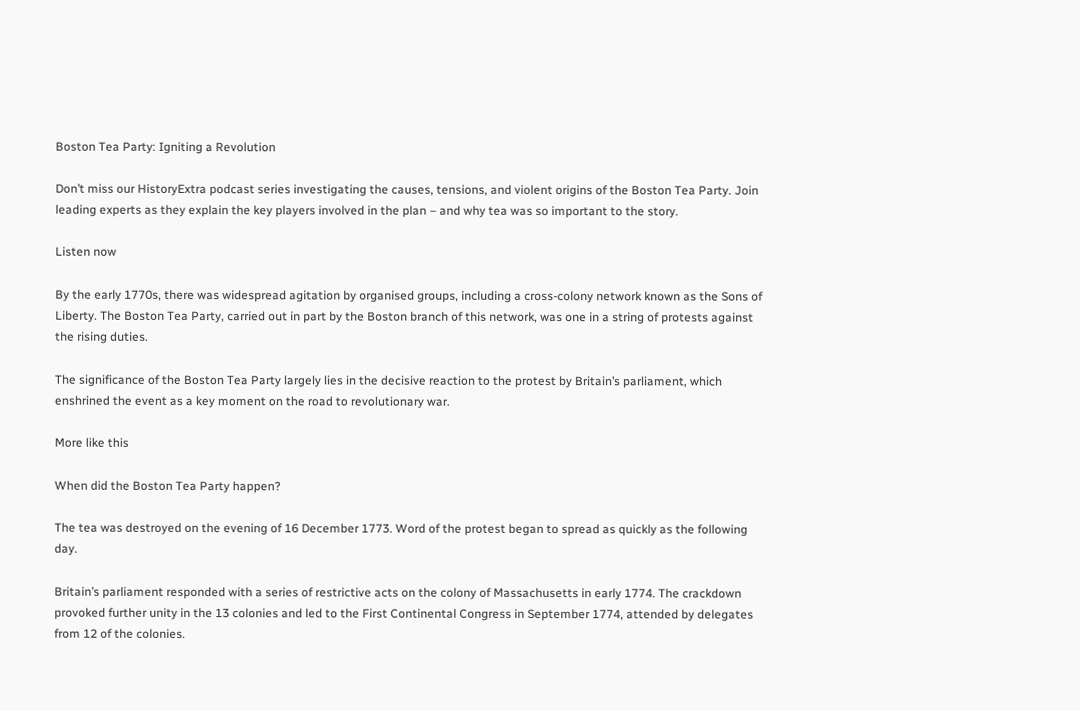Boston Tea Party: Igniting a Revolution

Don’t miss our HistoryExtra podcast series investigating the causes, tensions, and violent origins of the Boston Tea Party. Join leading experts as they explain the key players involved in the plan – and why tea was so important to the story.

Listen now

By the early 1770s, there was widespread agitation by organised groups, including a cross-colony network known as the Sons of Liberty. The Boston Tea Party, carried out in part by the Boston branch of this network, was one in a string of protests against the rising duties.

The significance of the Boston Tea Party largely lies in the decisive reaction to the protest by Britain’s parliament, which enshrined the event as a key moment on the road to revolutionary war.

More like this

When did the Boston Tea Party happen?

The tea was destroyed on the evening of 16 December 1773. Word of the protest began to spread as quickly as the following day.

Britain’s parliament responded with a series of restrictive acts on the colony of Massachusetts in early 1774. The crackdown provoked further unity in the 13 colonies and led to the First Continental Congress in September 1774, attended by delegates from 12 of the colonies.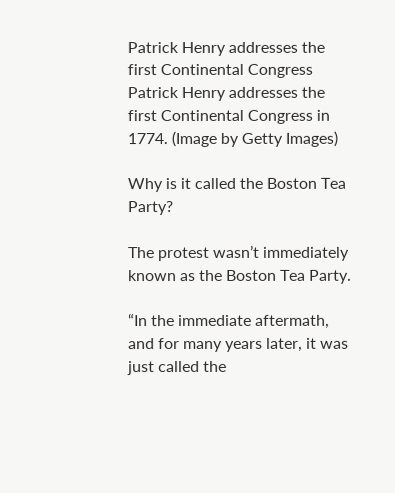Patrick Henry addresses the first Continental Congress
Patrick Henry addresses the first Continental Congress in 1774. (Image by Getty Images)

Why is it called the Boston Tea Party?

The protest wasn’t immediately known as the Boston Tea Party.

“In the immediate aftermath, and for many years later, it was just called the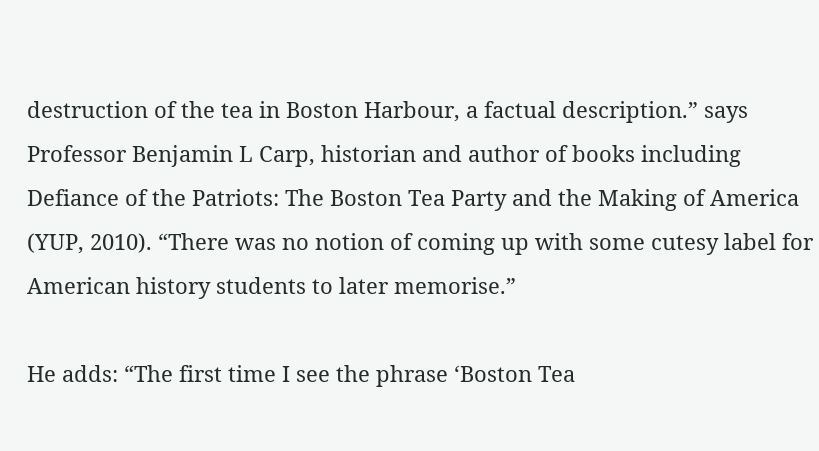destruction of the tea in Boston Harbour, a factual description.” says Professor Benjamin L Carp, historian and author of books including Defiance of the Patriots: The Boston Tea Party and the Making of America (YUP, 2010). “There was no notion of coming up with some cutesy label for American history students to later memorise.”

He adds: “The first time I see the phrase ‘Boston Tea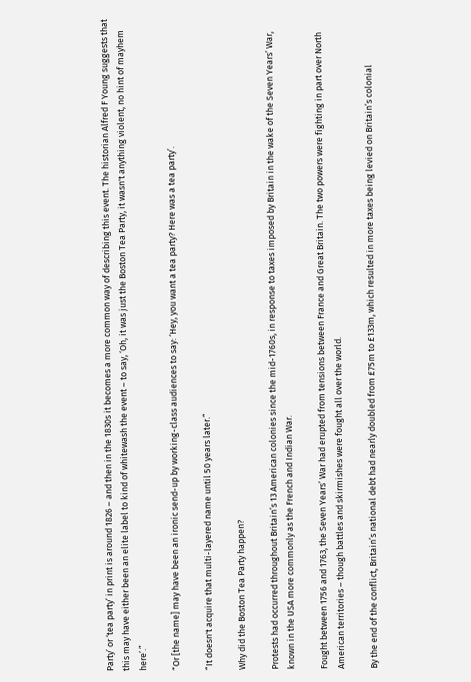Party’ or ‘tea party’ in print is around 1826 – and then in the 1830s it becomes a more common way of describing this event. The historian Alfred F Young suggests that this may have either been an elite label to kind of whitewash the event – to say, ‘Oh, it was just the Boston Tea Party, it wasn't anything violent, no hint of mayhem here’.”

“Or [the name] may have been an ironic send-up by working-class audiences to say: ‘Hey, you want a tea party? Here was a tea party’.

“It doesn't acquire that multi-layered name until 50 years later.”

Why did the Boston Tea Party happen?

Protests had occurred throughout Britain’s 13 American colonies since the mid-1760s, in response to taxes imposed by Britain in the wake of the Seven Years’ War, known in the USA more commonly as the French and Indian War.

Fought between 1756 and 1763, the Seven Years’ War had erupted from tensions between France and Great Britain. The two powers were fighting in part over North American territories – though battles and skirmishes were fought all over the world.

By the end of the conflict, Britain’s national debt had nearly doubled from £75m to £133m, which resulted in more taxes being levied on Britain’s colonial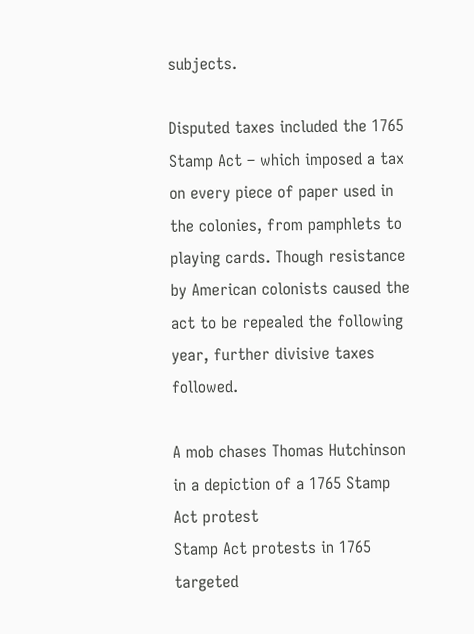subjects.

Disputed taxes included the 1765 Stamp Act – which imposed a tax on every piece of paper used in the colonies, from pamphlets to playing cards. Though resistance by American colonists caused the act to be repealed the following year, further divisive taxes followed.

A mob chases Thomas Hutchinson in a depiction of a 1765 Stamp Act protest
Stamp Act protests in 1765 targeted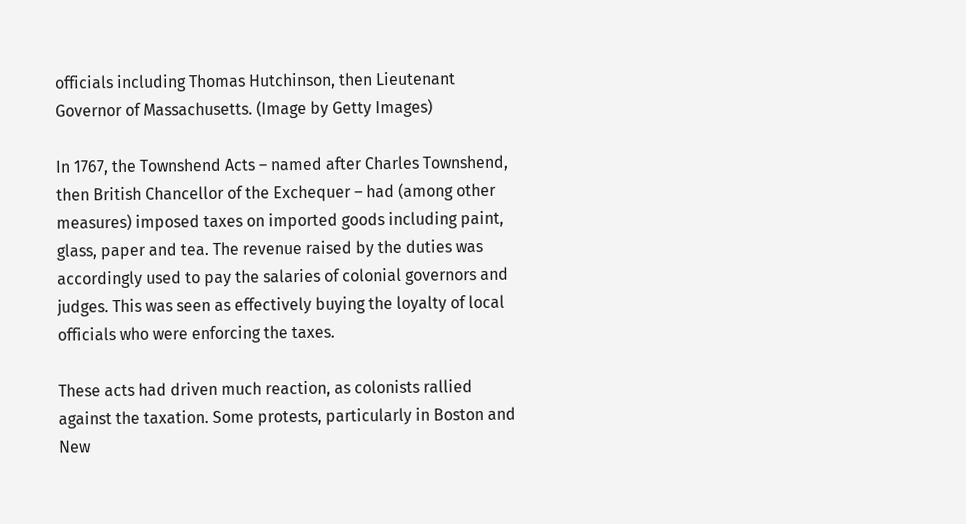officials including Thomas Hutchinson, then Lieutenant Governor of Massachusetts. (Image by Getty Images)

In 1767, the Townshend Acts – named after Charles Townshend, then British Chancellor of the Exchequer – had (among other measures) imposed taxes on imported goods including paint, glass, paper and tea. The revenue raised by the duties was accordingly used to pay the salaries of colonial governors and judges. This was seen as effectively buying the loyalty of local officials who were enforcing the taxes.

These acts had driven much reaction, as colonists rallied against the taxation. Some protests, particularly in Boston and New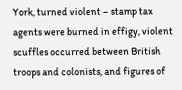York, turned violent – stamp tax agents were burned in effigy, violent scuffles occurred between British troops and colonists, and figures of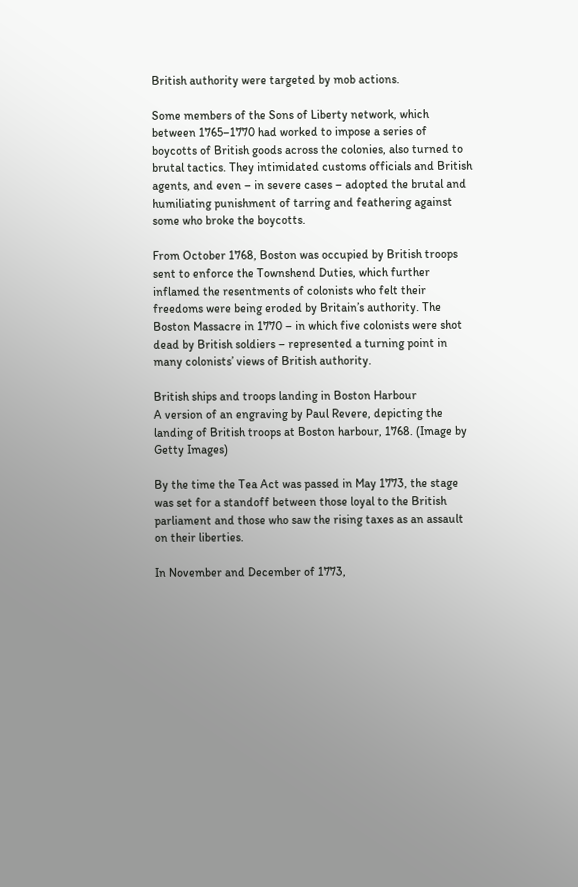British authority were targeted by mob actions.

Some members of the Sons of Liberty network, which between 1765–1770 had worked to impose a series of boycotts of British goods across the colonies, also turned to brutal tactics. They intimidated customs officials and British agents, and even – in severe cases – adopted the brutal and humiliating punishment of tarring and feathering against some who broke the boycotts.

From October 1768, Boston was occupied by British troops sent to enforce the Townshend Duties, which further inflamed the resentments of colonists who felt their freedoms were being eroded by Britain’s authority. The Boston Massacre in 1770 – in which five colonists were shot dead by British soldiers – represented a turning point in many colonists’ views of British authority.

British ships and troops landing in Boston Harbour
A version of an engraving by Paul Revere, depicting the landing of British troops at Boston harbour, 1768. (Image by Getty Images)

By the time the Tea Act was passed in May 1773, the stage was set for a standoff between those loyal to the British parliament and those who saw the rising taxes as an assault on their liberties.

In November and December of 1773,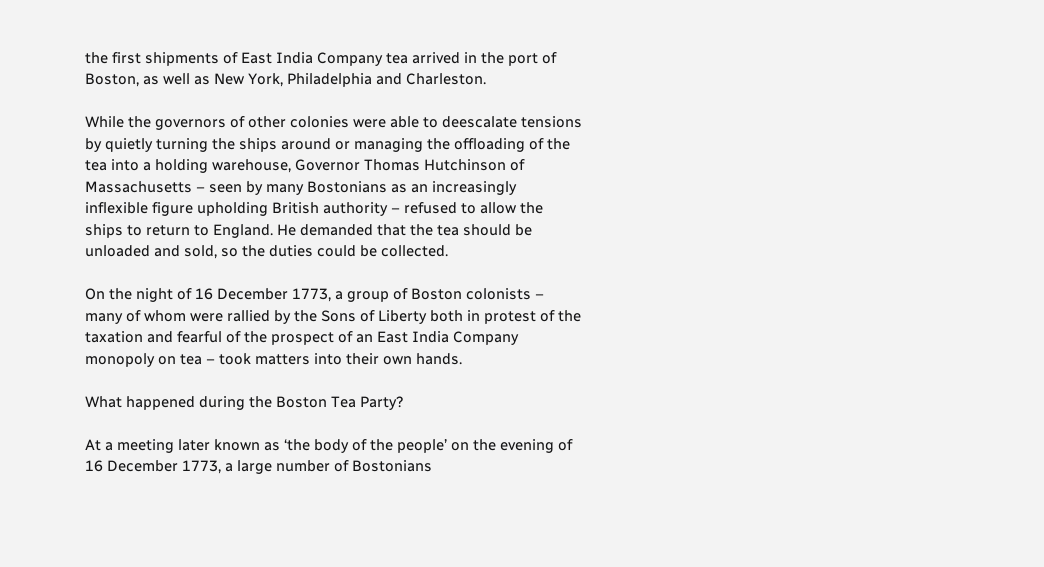the first shipments of East India Company tea arrived in the port of Boston, as well as New York, Philadelphia and Charleston.

While the governors of other colonies were able to deescalate tensions by quietly turning the ships around or managing the offloading of the tea into a holding warehouse, Governor Thomas Hutchinson of Massachusetts – seen by many Bostonians as an increasingly inflexible figure upholding British authority – refused to allow the ships to return to England. He demanded that the tea should be unloaded and sold, so the duties could be collected.

On the night of 16 December 1773, a group of Boston colonists – many of whom were rallied by the Sons of Liberty both in protest of the taxation and fearful of the prospect of an East India Company monopoly on tea – took matters into their own hands.

What happened during the Boston Tea Party?

At a meeting later known as ‘the body of the people’ on the evening of 16 December 1773, a large number of Bostonians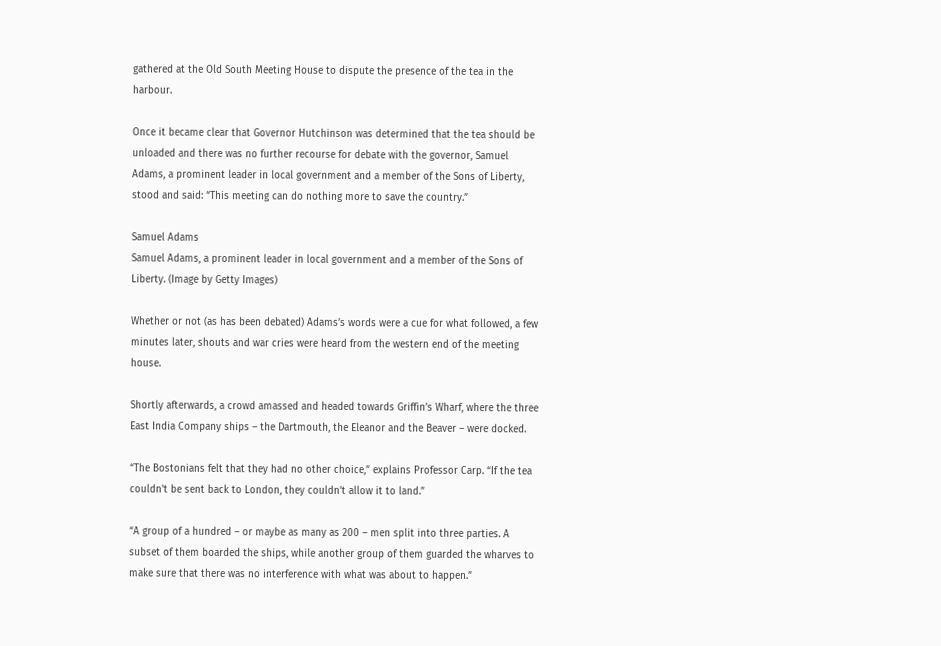gathered at the Old South Meeting House to dispute the presence of the tea in the harbour.

Once it became clear that Governor Hutchinson was determined that the tea should be unloaded and there was no further recourse for debate with the governor, Samuel Adams, a prominent leader in local government and a member of the Sons of Liberty, stood and said: “This meeting can do nothing more to save the country.”

Samuel Adams
Samuel Adams, a prominent leader in local government and a member of the Sons of Liberty. (Image by Getty Images)

Whether or not (as has been debated) Adams’s words were a cue for what followed, a few minutes later, shouts and war cries were heard from the western end of the meeting house.

Shortly afterwards, a crowd amassed and headed towards Griffin’s Wharf, where the three East India Company ships – the Dartmouth, the Eleanor and the Beaver – were docked.

“The Bostonians felt that they had no other choice,” explains Professor Carp. “If the tea couldn't be sent back to London, they couldn’t allow it to land.”

“A group of a hundred – or maybe as many as 200 – men split into three parties. A subset of them boarded the ships, while another group of them guarded the wharves to make sure that there was no interference with what was about to happen.”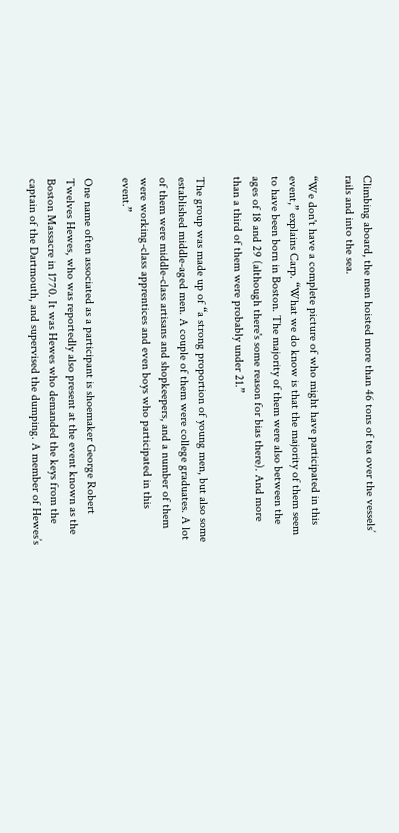Climbing aboard, the men hoisted more than 46 tons of tea over the vessels’ rails and into the sea.

“We don't have a complete picture of who might have participated in this event,” explains Carp. “What we do know is that the majority of them seem to have been born in Boston. The majority of them were also between the ages of 18 and 29 (although there's some reason for bias there). And more than a third of them were probably under 21.”

The group was made up of “a strong proportion of young men, but also some established middle-aged men. A couple of them were college graduates. A lot of them were middle-class artisans and shopkeepers, and a number of them were working-class apprentices and even boys who participated in this event.”

One name often associated as a participant is shoemaker George Robert Twelves Hewes, who was reportedly also present at the event known as the Boston Massacre in 1770. It was Hewes who demanded the keys from the captain of the Dartmouth, and supervised the dumping. A member of Hewes’s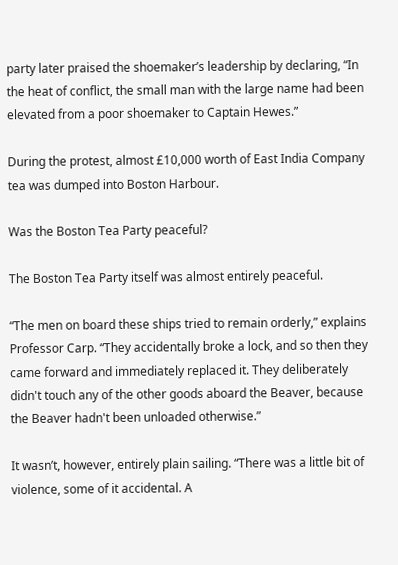party later praised the shoemaker’s leadership by declaring, “In the heat of conflict, the small man with the large name had been elevated from a poor shoemaker to Captain Hewes.”

During the protest, almost £10,000 worth of East India Company tea was dumped into Boston Harbour.

Was the Boston Tea Party peaceful?

The Boston Tea Party itself was almost entirely peaceful.

“The men on board these ships tried to remain orderly,” explains Professor Carp. “They accidentally broke a lock, and so then they came forward and immediately replaced it. They deliberately didn't touch any of the other goods aboard the Beaver, because the Beaver hadn't been unloaded otherwise.”

It wasn’t, however, entirely plain sailing. “There was a little bit of violence, some of it accidental. A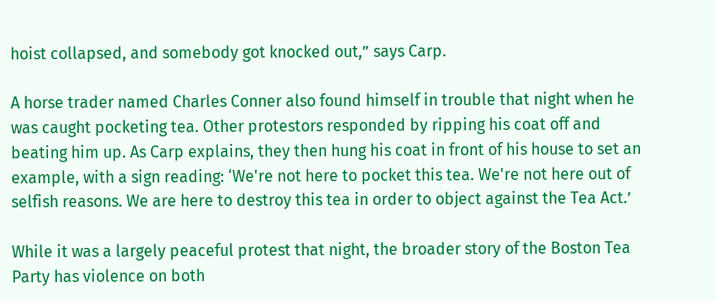hoist collapsed, and somebody got knocked out,” says Carp.

A horse trader named Charles Conner also found himself in trouble that night when he was caught pocketing tea. Other protestors responded by ripping his coat off and beating him up. As Carp explains, they then hung his coat in front of his house to set an example, with a sign reading: ‘We're not here to pocket this tea. We're not here out of selfish reasons. We are here to destroy this tea in order to object against the Tea Act.’

While it was a largely peaceful protest that night, the broader story of the Boston Tea Party has violence on both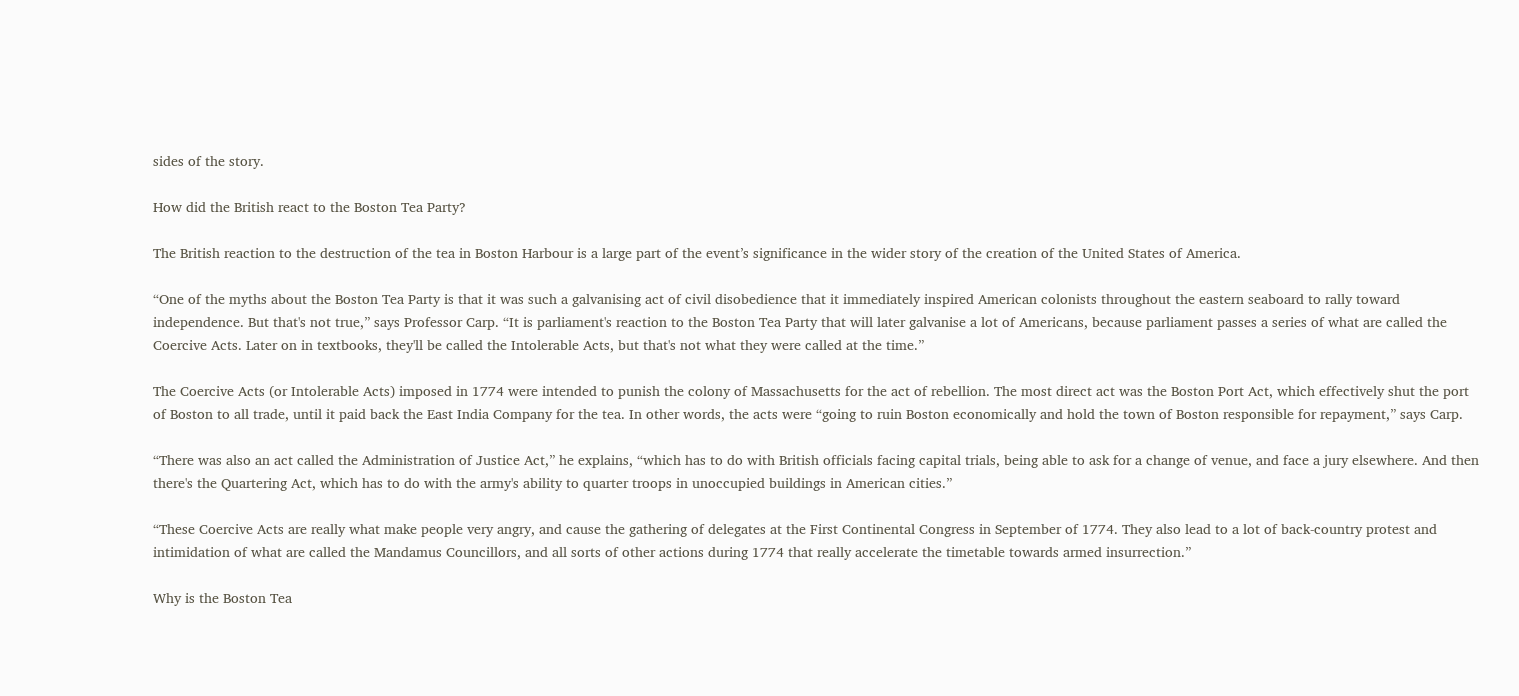sides of the story.

How did the British react to the Boston Tea Party?

The British reaction to the destruction of the tea in Boston Harbour is a large part of the event’s significance in the wider story of the creation of the United States of America.

“One of the myths about the Boston Tea Party is that it was such a galvanising act of civil disobedience that it immediately inspired American colonists throughout the eastern seaboard to rally toward independence. But that's not true,” says Professor Carp. “It is parliament's reaction to the Boston Tea Party that will later galvanise a lot of Americans, because parliament passes a series of what are called the Coercive Acts. Later on in textbooks, they'll be called the Intolerable Acts, but that's not what they were called at the time.”

The Coercive Acts (or Intolerable Acts) imposed in 1774 were intended to punish the colony of Massachusetts for the act of rebellion. The most direct act was the Boston Port Act, which effectively shut the port of Boston to all trade, until it paid back the East India Company for the tea. In other words, the acts were “going to ruin Boston economically and hold the town of Boston responsible for repayment,” says Carp.

“There was also an act called the Administration of Justice Act,” he explains, “which has to do with British officials facing capital trials, being able to ask for a change of venue, and face a jury elsewhere. And then there's the Quartering Act, which has to do with the army's ability to quarter troops in unoccupied buildings in American cities.”

“These Coercive Acts are really what make people very angry, and cause the gathering of delegates at the First Continental Congress in September of 1774. They also lead to a lot of back-country protest and intimidation of what are called the Mandamus Councillors, and all sorts of other actions during 1774 that really accelerate the timetable towards armed insurrection.”

Why is the Boston Tea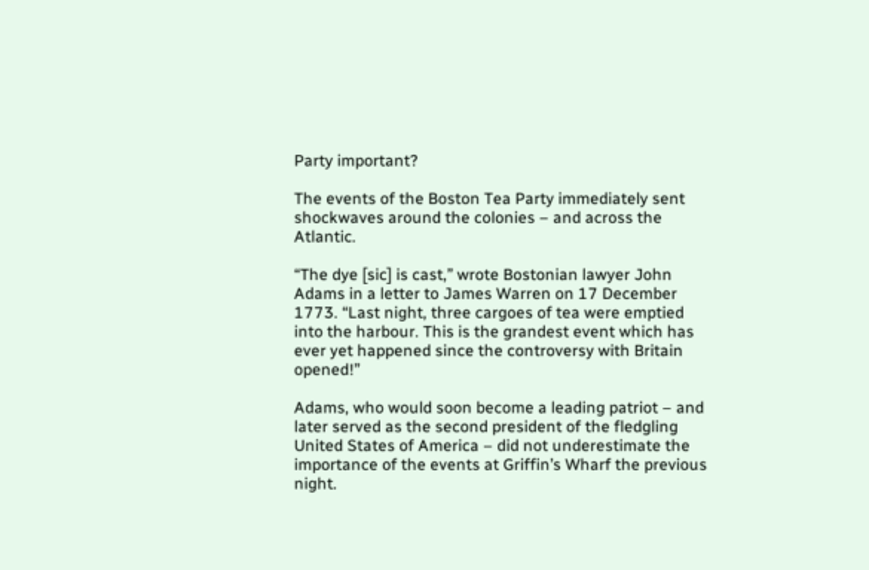Party important?

The events of the Boston Tea Party immediately sent shockwaves around the colonies – and across the Atlantic.

“The dye [sic] is cast,” wrote Bostonian lawyer John Adams in a letter to James Warren on 17 December 1773. “Last night, three cargoes of tea were emptied into the harbour. This is the grandest event which has ever yet happened since the controversy with Britain opened!”

Adams, who would soon become a leading patriot – and later served as the second president of the fledgling United States of America – did not underestimate the importance of the events at Griffin’s Wharf the previous night.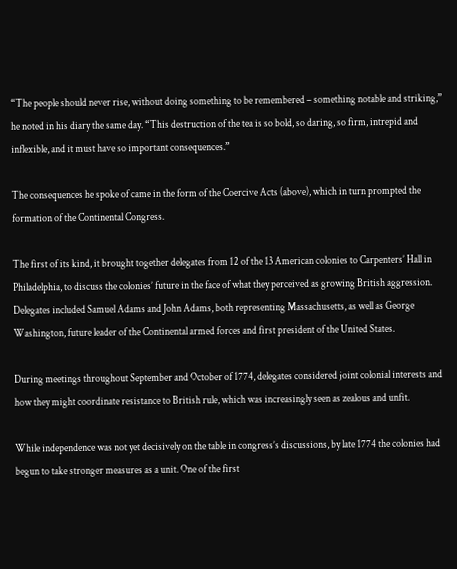“The people should never rise, without doing something to be remembered – something notable and striking,” he noted in his diary the same day. “This destruction of the tea is so bold, so daring, so firm, intrepid and inflexible, and it must have so important consequences.”

The consequences he spoke of came in the form of the Coercive Acts (above), which in turn prompted the formation of the Continental Congress.

The first of its kind, it brought together delegates from 12 of the 13 American colonies to Carpenters’ Hall in Philadelphia, to discuss the colonies’ future in the face of what they perceived as growing British aggression. Delegates included Samuel Adams and John Adams, both representing Massachusetts, as well as George Washington, future leader of the Continental armed forces and first president of the United States.

During meetings throughout September and October of 1774, delegates considered joint colonial interests and how they might coordinate resistance to British rule, which was increasingly seen as zealous and unfit.

While independence was not yet decisively on the table in congress’s discussions, by late 1774 the colonies had begun to take stronger measures as a unit. One of the first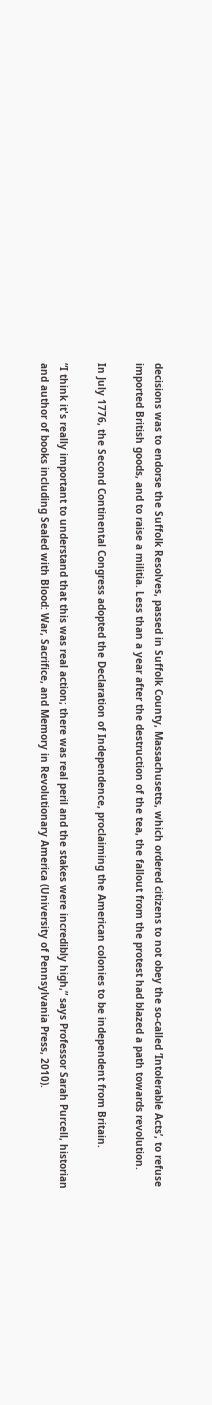decisions was to endorse the Suffolk Resolves, passed in Suffolk County, Massachusetts, which ordered citizens to not obey the so-called ‘Intolerable Acts’, to refuse imported British goods, and to raise a militia. Less than a year after the destruction of the tea, the fallout from the protest had blazed a path towards revolution.

In July 1776, the Second Continental Congress adopted the Declaration of Independence, proclaiming the American colonies to be independent from Britain.

“I think it's really important to understand that this was real action; there was real peril and the stakes were incredibly high,” says Professor Sarah Purcell, historian and author of books including Sealed with Blood: War, Sacrifice, and Memory in Revolutionary America (University of Pennsylvania Press, 2010).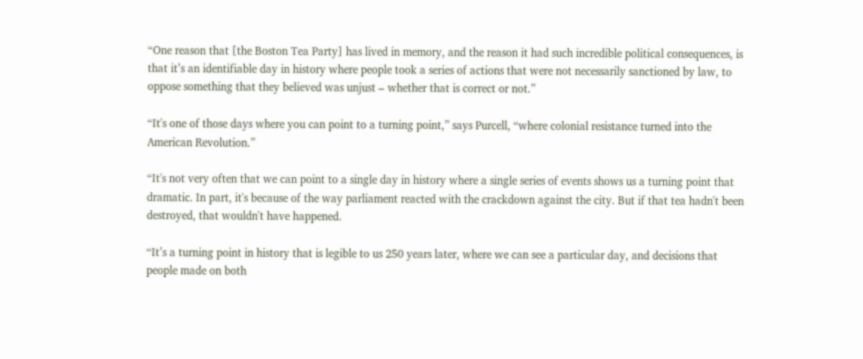“One reason that [the Boston Tea Party] has lived in memory, and the reason it had such incredible political consequences, is that it’s an identifiable day in history where people took a series of actions that were not necessarily sanctioned by law, to oppose something that they believed was unjust – whether that is correct or not.”

“It's one of those days where you can point to a turning point,” says Purcell, “where colonial resistance turned into the American Revolution.”

“It's not very often that we can point to a single day in history where a single series of events shows us a turning point that dramatic. In part, it's because of the way parliament reacted with the crackdown against the city. But if that tea hadn't been destroyed, that wouldn't have happened.

“It’s a turning point in history that is legible to us 250 years later, where we can see a particular day, and decisions that people made on both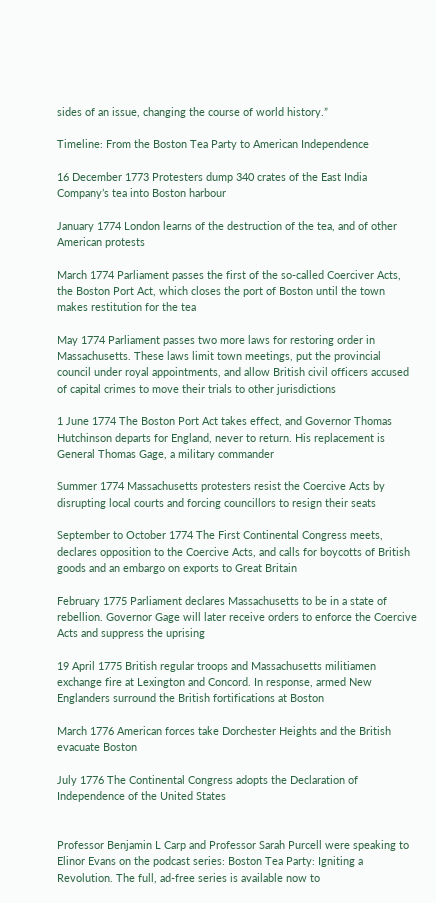sides of an issue, changing the course of world history.”

Timeline: From the Boston Tea Party to American Independence

16 December 1773 Protesters dump 340 crates of the East India Company’s tea into Boston harbour

January 1774 London learns of the destruction of the tea, and of other American protests

March 1774 Parliament passes the first of the so-called Coerciver Acts, the Boston Port Act, which closes the port of Boston until the town makes restitution for the tea

May 1774 Parliament passes two more laws for restoring order in Massachusetts. These laws limit town meetings, put the provincial council under royal appointments, and allow British civil officers accused of capital crimes to move their trials to other jurisdictions

1 June 1774 The Boston Port Act takes effect, and Governor Thomas Hutchinson departs for England, never to return. His replacement is General Thomas Gage, a military commander

Summer 1774 Massachusetts protesters resist the Coercive Acts by disrupting local courts and forcing councillors to resign their seats

September to October 1774 The First Continental Congress meets, declares opposition to the Coercive Acts, and calls for boycotts of British goods and an embargo on exports to Great Britain

February 1775 Parliament declares Massachusetts to be in a state of rebellion. Governor Gage will later receive orders to enforce the Coercive Acts and suppress the uprising

19 April 1775 British regular troops and Massachusetts militiamen exchange fire at Lexington and Concord. In response, armed New Englanders surround the British fortifications at Boston

March 1776 American forces take Dorchester Heights and the British evacuate Boston

July 1776 The Continental Congress adopts the Declaration of Independence of the United States


Professor Benjamin L Carp and Professor Sarah Purcell were speaking to Elinor Evans on the podcast series: Boston Tea Party: Igniting a Revolution. The full, ad-free series is available now to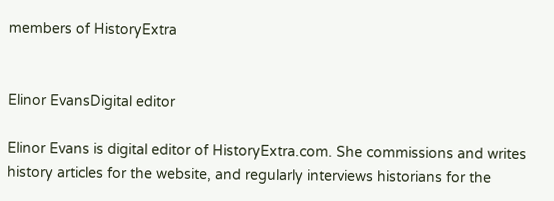members of HistoryExtra


Elinor EvansDigital editor

Elinor Evans is digital editor of HistoryExtra.com. She commissions and writes history articles for the website, and regularly interviews historians for the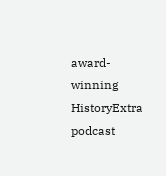award-winning HistoryExtra podcast